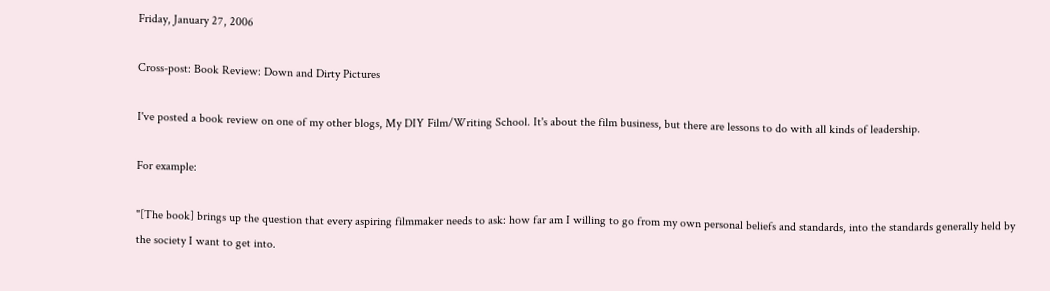Friday, January 27, 2006

Cross-post: Book Review: Down and Dirty Pictures

I've posted a book review on one of my other blogs, My DIY Film/Writing School. It's about the film business, but there are lessons to do with all kinds of leadership.

For example:

"[The book] brings up the question that every aspiring filmmaker needs to ask: how far am I willing to go from my own personal beliefs and standards, into the standards generally held by the society I want to get into.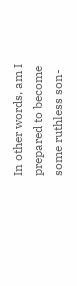In other words, am I prepared to become some ruthless son-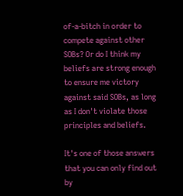of-a-bitch in order to compete against other SOBs? Or do I think my beliefs are strong enough to ensure me victory against said SOBs, as long as I don't violate those principles and beliefs.

It's one of those answers that you can only find out by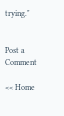trying."


Post a Comment

<< Home